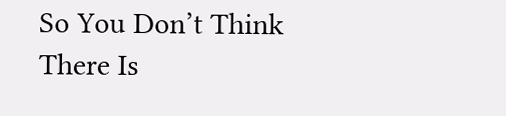So You Don’t Think There Is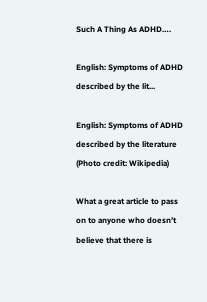Such A Thing As ADHD….

English: Symptoms of ADHD described by the lit...

English: Symptoms of ADHD described by the literature (Photo credit: Wikipedia)

What a great article to pass on to anyone who doesn’t believe that there is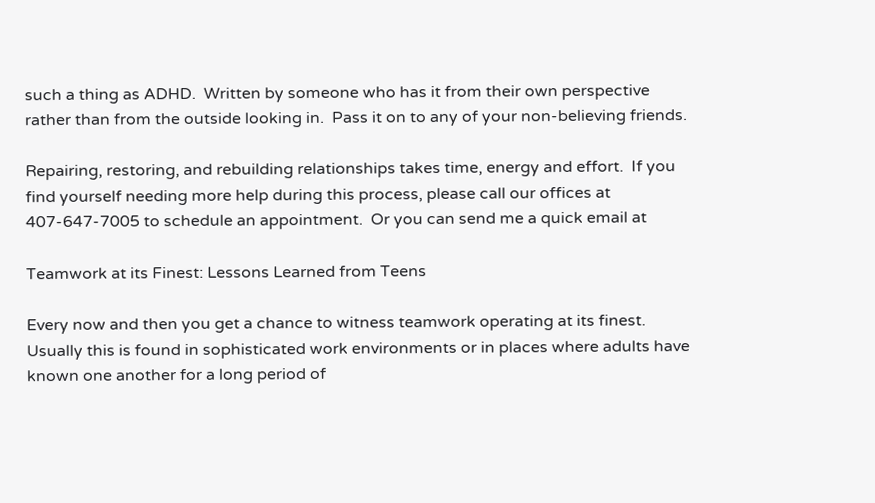such a thing as ADHD.  Written by someone who has it from their own perspective rather than from the outside looking in.  Pass it on to any of your non-believing friends.

Repairing, restoring, and rebuilding relationships takes time, energy and effort.  If you find yourself needing more help during this process, please call our offices at 407-647-7005 to schedule an appointment.  Or you can send me a quick email at

Teamwork at its Finest: Lessons Learned from Teens

Every now and then you get a chance to witness teamwork operating at its finest.  Usually this is found in sophisticated work environments or in places where adults have known one another for a long period of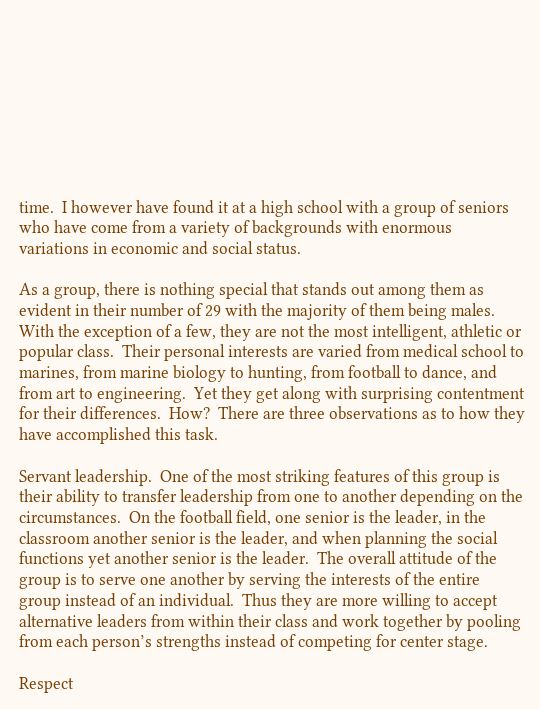time.  I however have found it at a high school with a group of seniors who have come from a variety of backgrounds with enormous variations in economic and social status.

As a group, there is nothing special that stands out among them as evident in their number of 29 with the majority of them being males.  With the exception of a few, they are not the most intelligent, athletic or popular class.  Their personal interests are varied from medical school to marines, from marine biology to hunting, from football to dance, and from art to engineering.  Yet they get along with surprising contentment for their differences.  How?  There are three observations as to how they have accomplished this task.

Servant leadership.  One of the most striking features of this group is their ability to transfer leadership from one to another depending on the circumstances.  On the football field, one senior is the leader, in the classroom another senior is the leader, and when planning the social functions yet another senior is the leader.  The overall attitude of the group is to serve one another by serving the interests of the entire group instead of an individual.  Thus they are more willing to accept alternative leaders from within their class and work together by pooling from each person’s strengths instead of competing for center stage.

Respect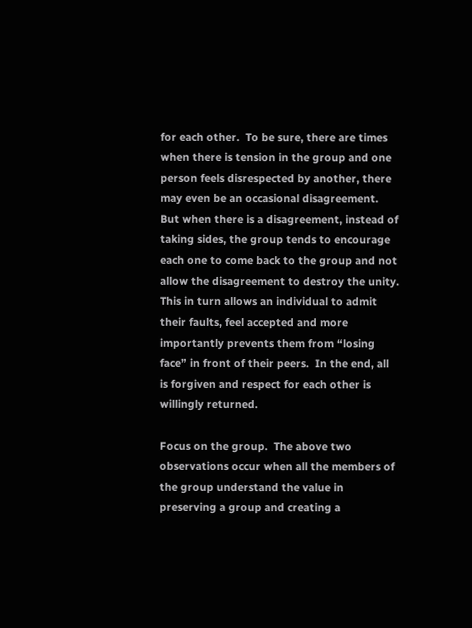for each other.  To be sure, there are times when there is tension in the group and one person feels disrespected by another, there may even be an occasional disagreement.  But when there is a disagreement, instead of taking sides, the group tends to encourage each one to come back to the group and not allow the disagreement to destroy the unity.  This in turn allows an individual to admit their faults, feel accepted and more importantly prevents them from “losing face” in front of their peers.  In the end, all is forgiven and respect for each other is willingly returned.

Focus on the group.  The above two observations occur when all the members of the group understand the value in preserving a group and creating a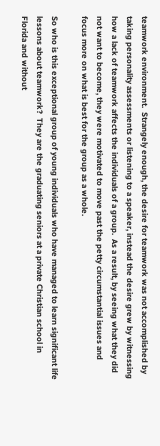teamwork environment.  Strangely enough, the desire for teamwork was not accomplished by taking personality assessments or listening to a speaker, instead the desire grew by witnessing how a lack of teamwork affects the individuals of a group.  As a result, by seeing what they did not want to become, they were motivated to move past the petty circumstantial issues and focus more on what is best for the group as a whole.

So who is this exceptional group of young individuals who have managed to learn significant life lessons about teamwork?  They are the graduating seniors at a private Christian school in Florida and without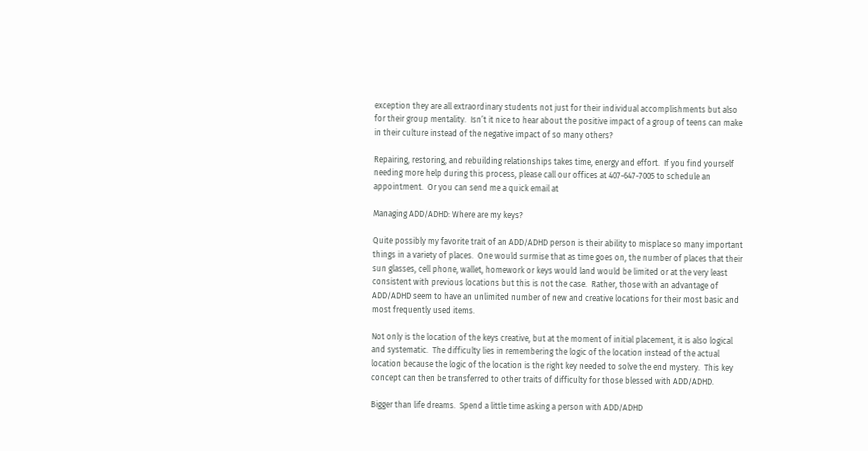exception they are all extraordinary students not just for their individual accomplishments but also for their group mentality.  Isn’t it nice to hear about the positive impact of a group of teens can make in their culture instead of the negative impact of so many others?

Repairing, restoring, and rebuilding relationships takes time, energy and effort.  If you find yourself needing more help during this process, please call our offices at 407-647-7005 to schedule an appointment.  Or you can send me a quick email at

Managing ADD/ADHD: Where are my keys?

Quite possibly my favorite trait of an ADD/ADHD person is their ability to misplace so many important things in a variety of places.  One would surmise that as time goes on, the number of places that their sun glasses, cell phone, wallet, homework or keys would land would be limited or at the very least consistent with previous locations but this is not the case.  Rather, those with an advantage of ADD/ADHD seem to have an unlimited number of new and creative locations for their most basic and most frequently used items.

Not only is the location of the keys creative, but at the moment of initial placement, it is also logical and systematic.  The difficulty lies in remembering the logic of the location instead of the actual location because the logic of the location is the right key needed to solve the end mystery.  This key concept can then be transferred to other traits of difficulty for those blessed with ADD/ADHD.

Bigger than life dreams.  Spend a little time asking a person with ADD/ADHD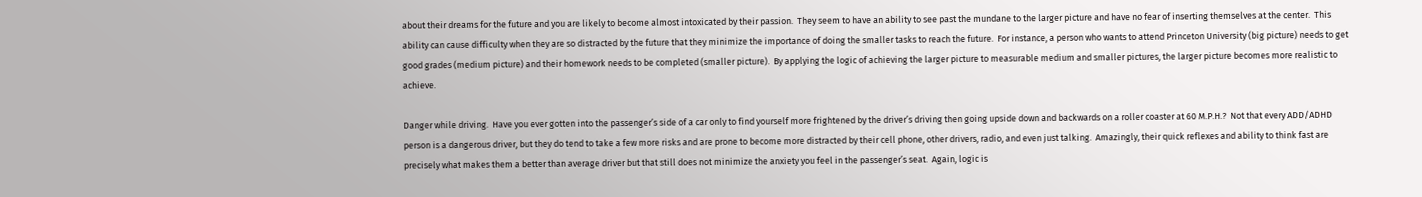about their dreams for the future and you are likely to become almost intoxicated by their passion.  They seem to have an ability to see past the mundane to the larger picture and have no fear of inserting themselves at the center.  This ability can cause difficulty when they are so distracted by the future that they minimize the importance of doing the smaller tasks to reach the future.  For instance, a person who wants to attend Princeton University (big picture) needs to get good grades (medium picture) and their homework needs to be completed (smaller picture).  By applying the logic of achieving the larger picture to measurable medium and smaller pictures, the larger picture becomes more realistic to achieve.

Danger while driving.  Have you ever gotten into the passenger’s side of a car only to find yourself more frightened by the driver’s driving then going upside down and backwards on a roller coaster at 60 M.P.H.?  Not that every ADD/ADHD person is a dangerous driver, but they do tend to take a few more risks and are prone to become more distracted by their cell phone, other drivers, radio, and even just talking.  Amazingly, their quick reflexes and ability to think fast are precisely what makes them a better than average driver but that still does not minimize the anxiety you feel in the passenger’s seat.  Again, logic is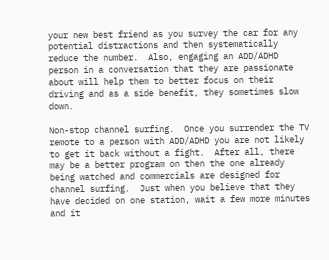your new best friend as you survey the car for any potential distractions and then systematically reduce the number.  Also, engaging an ADD/ADHD person in a conversation that they are passionate about will help them to better focus on their driving and as a side benefit, they sometimes slow down.

Non-stop channel surfing.  Once you surrender the TV remote to a person with ADD/ADHD you are not likely to get it back without a fight.  After all, there may be a better program on then the one already being watched and commercials are designed for channel surfing.  Just when you believe that they have decided on one station, wait a few more minutes and it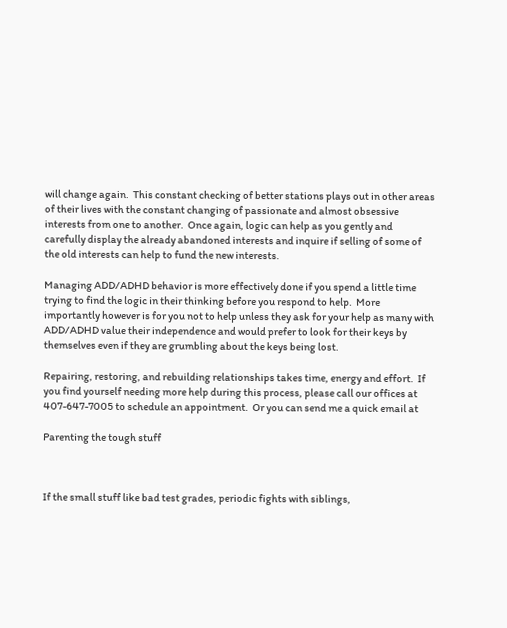will change again.  This constant checking of better stations plays out in other areas of their lives with the constant changing of passionate and almost obsessive interests from one to another.  Once again, logic can help as you gently and carefully display the already abandoned interests and inquire if selling of some of the old interests can help to fund the new interests.

Managing ADD/ADHD behavior is more effectively done if you spend a little time trying to find the logic in their thinking before you respond to help.  More importantly however is for you not to help unless they ask for your help as many with ADD/ADHD value their independence and would prefer to look for their keys by themselves even if they are grumbling about the keys being lost.

Repairing, restoring, and rebuilding relationships takes time, energy and effort.  If you find yourself needing more help during this process, please call our offices at 407-647-7005 to schedule an appointment.  Or you can send me a quick email at

Parenting the tough stuff



If the small stuff like bad test grades, periodic fights with siblings,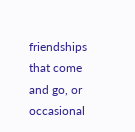friendships that come and go, or occasional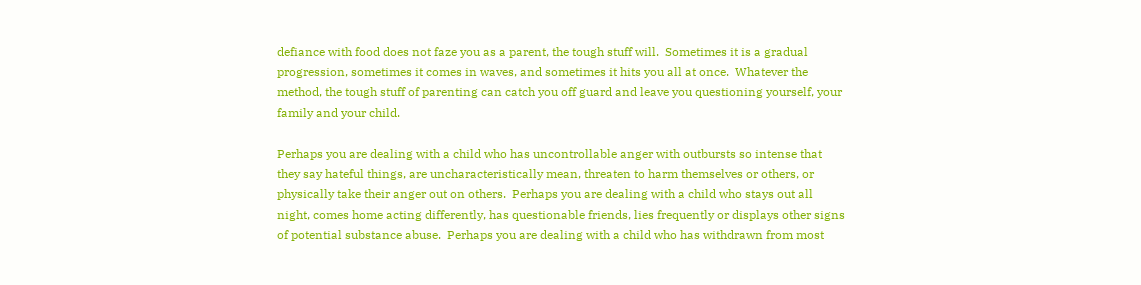defiance with food does not faze you as a parent, the tough stuff will.  Sometimes it is a gradual progression, sometimes it comes in waves, and sometimes it hits you all at once.  Whatever the method, the tough stuff of parenting can catch you off guard and leave you questioning yourself, your family and your child.

Perhaps you are dealing with a child who has uncontrollable anger with outbursts so intense that they say hateful things, are uncharacteristically mean, threaten to harm themselves or others, or physically take their anger out on others.  Perhaps you are dealing with a child who stays out all night, comes home acting differently, has questionable friends, lies frequently or displays other signs of potential substance abuse.  Perhaps you are dealing with a child who has withdrawn from most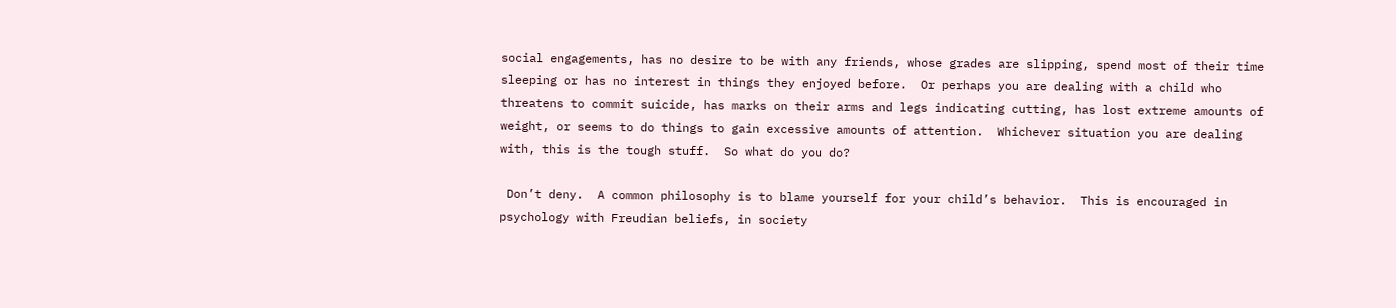social engagements, has no desire to be with any friends, whose grades are slipping, spend most of their time sleeping or has no interest in things they enjoyed before.  Or perhaps you are dealing with a child who threatens to commit suicide, has marks on their arms and legs indicating cutting, has lost extreme amounts of weight, or seems to do things to gain excessive amounts of attention.  Whichever situation you are dealing with, this is the tough stuff.  So what do you do?

 Don’t deny.  A common philosophy is to blame yourself for your child’s behavior.  This is encouraged in psychology with Freudian beliefs, in society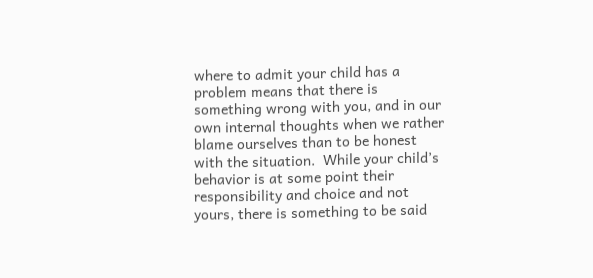where to admit your child has a problem means that there is something wrong with you, and in our own internal thoughts when we rather blame ourselves than to be honest with the situation.  While your child’s behavior is at some point their responsibility and choice and not yours, there is something to be said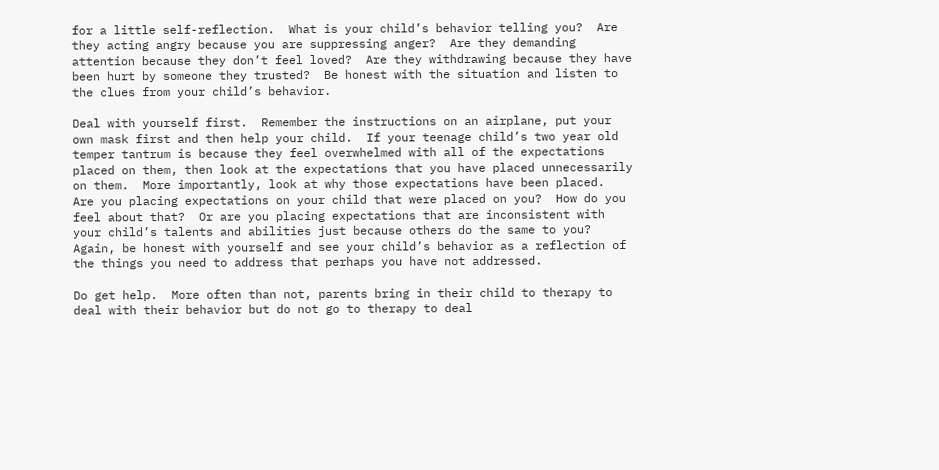for a little self-reflection.  What is your child’s behavior telling you?  Are they acting angry because you are suppressing anger?  Are they demanding attention because they don’t feel loved?  Are they withdrawing because they have been hurt by someone they trusted?  Be honest with the situation and listen to the clues from your child’s behavior.

Deal with yourself first.  Remember the instructions on an airplane, put your own mask first and then help your child.  If your teenage child’s two year old temper tantrum is because they feel overwhelmed with all of the expectations placed on them, then look at the expectations that you have placed unnecessarily on them.  More importantly, look at why those expectations have been placed.  Are you placing expectations on your child that were placed on you?  How do you feel about that?  Or are you placing expectations that are inconsistent with your child’s talents and abilities just because others do the same to you?  Again, be honest with yourself and see your child’s behavior as a reflection of the things you need to address that perhaps you have not addressed.

Do get help.  More often than not, parents bring in their child to therapy to deal with their behavior but do not go to therapy to deal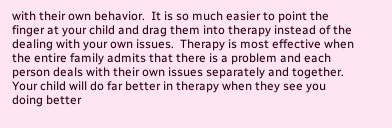with their own behavior.  It is so much easier to point the finger at your child and drag them into therapy instead of the dealing with your own issues.  Therapy is most effective when the entire family admits that there is a problem and each person deals with their own issues separately and together.  Your child will do far better in therapy when they see you doing better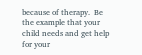because of therapy.  Be the example that your child needs and get help for your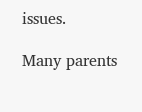issues.

Many parents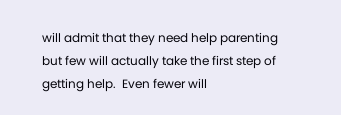will admit that they need help parenting but few will actually take the first step of getting help.  Even fewer will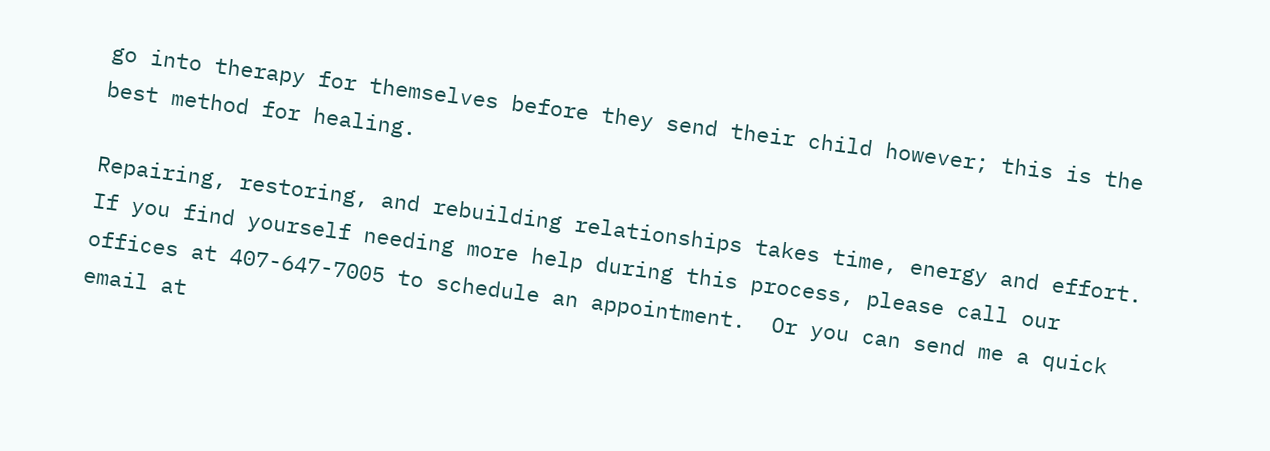go into therapy for themselves before they send their child however; this is the best method for healing.

Repairing, restoring, and rebuilding relationships takes time, energy and effort.  If you find yourself needing more help during this process, please call our offices at 407-647-7005 to schedule an appointment.  Or you can send me a quick email at